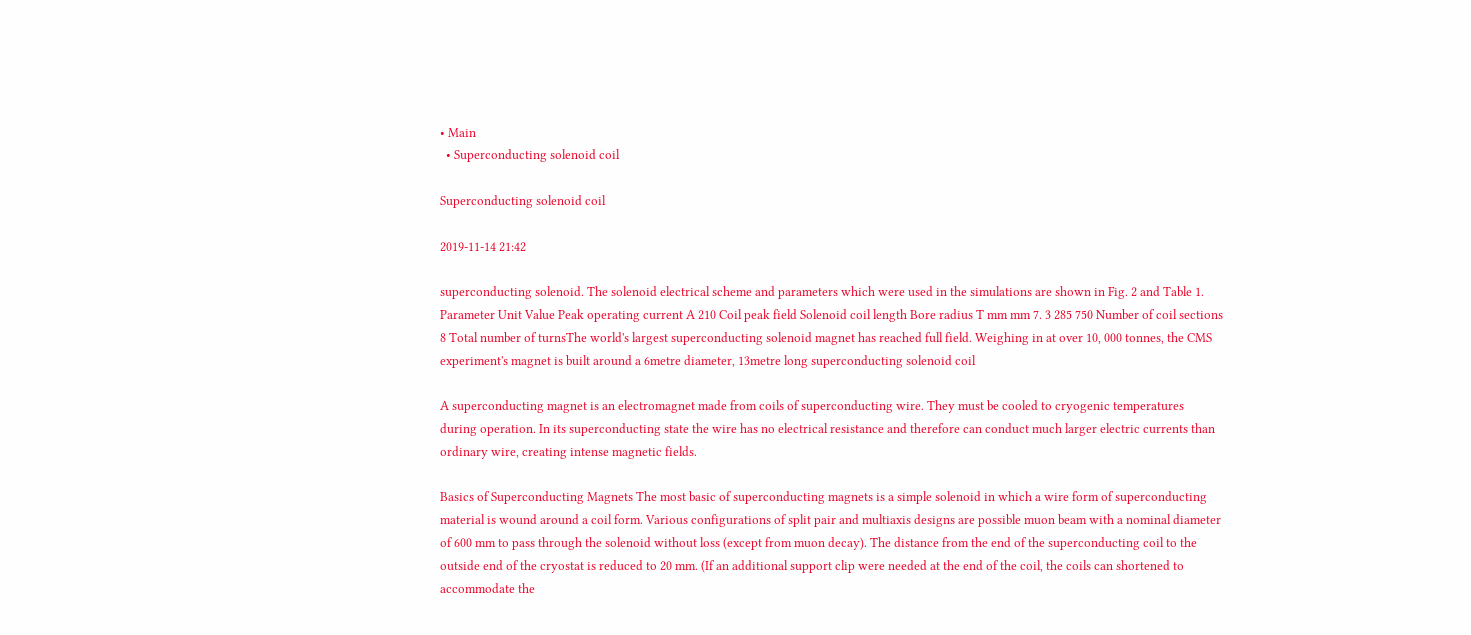• Main
  • Superconducting solenoid coil

Superconducting solenoid coil

2019-11-14 21:42

superconducting solenoid. The solenoid electrical scheme and parameters which were used in the simulations are shown in Fig. 2 and Table 1. Parameter Unit Value Peak operating current A 210 Coil peak field Solenoid coil length Bore radius T mm mm 7. 3 285 750 Number of coil sections 8 Total number of turnsThe world's largest superconducting solenoid magnet has reached full field. Weighing in at over 10, 000 tonnes, the CMS experiment's magnet is built around a 6metre diameter, 13metre long superconducting solenoid coil

A superconducting magnet is an electromagnet made from coils of superconducting wire. They must be cooled to cryogenic temperatures during operation. In its superconducting state the wire has no electrical resistance and therefore can conduct much larger electric currents than ordinary wire, creating intense magnetic fields.

Basics of Superconducting Magnets The most basic of superconducting magnets is a simple solenoid in which a wire form of superconducting material is wound around a coil form. Various configurations of split pair and multiaxis designs are possible muon beam with a nominal diameter of 600 mm to pass through the solenoid without loss (except from muon decay). The distance from the end of the superconducting coil to the outside end of the cryostat is reduced to 20 mm. (If an additional support clip were needed at the end of the coil, the coils can shortened to accommodate the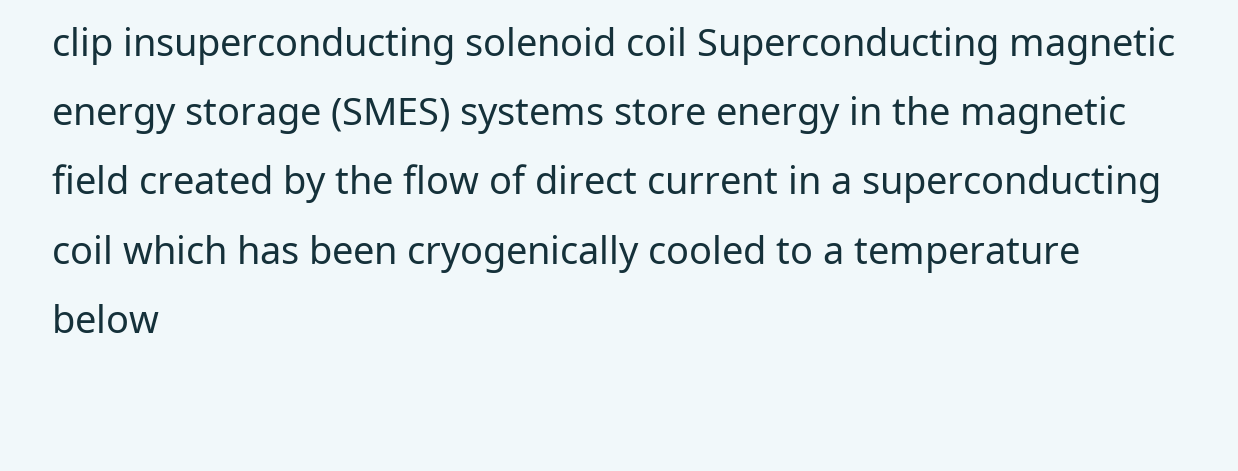clip insuperconducting solenoid coil Superconducting magnetic energy storage (SMES) systems store energy in the magnetic field created by the flow of direct current in a superconducting coil which has been cryogenically cooled to a temperature below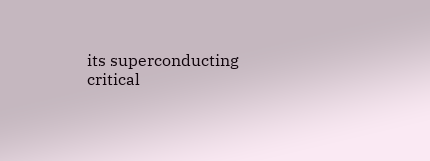its superconducting critical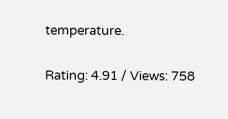temperature.

Rating: 4.91 / Views: 758